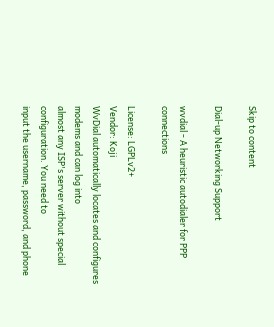Skip to content

Dial-up Networking Support

wvdial - A heuristic autodialer for PPP connections

License: LGPLv2+
Vendor: Koji
WvDial automatically locates and configures modems and can log into
almost any ISP's server without special configuration. You need to
input the username, password, and phone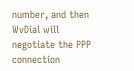number, and then WvDial will
negotiate the PPP connection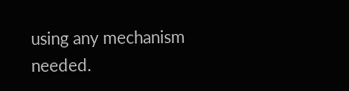using any mechanism needed.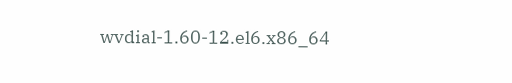wvdial-1.60-12.el6.x86_64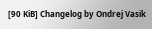[90 KiB] Changelog by Ondrej Vasik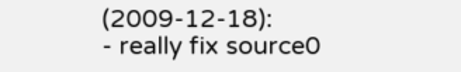(2009-12-18):
- really fix source0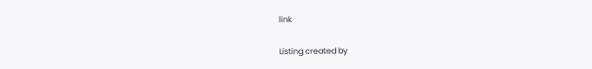link

Listing created by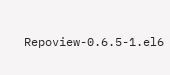Repoview-0.6.5-1.el6